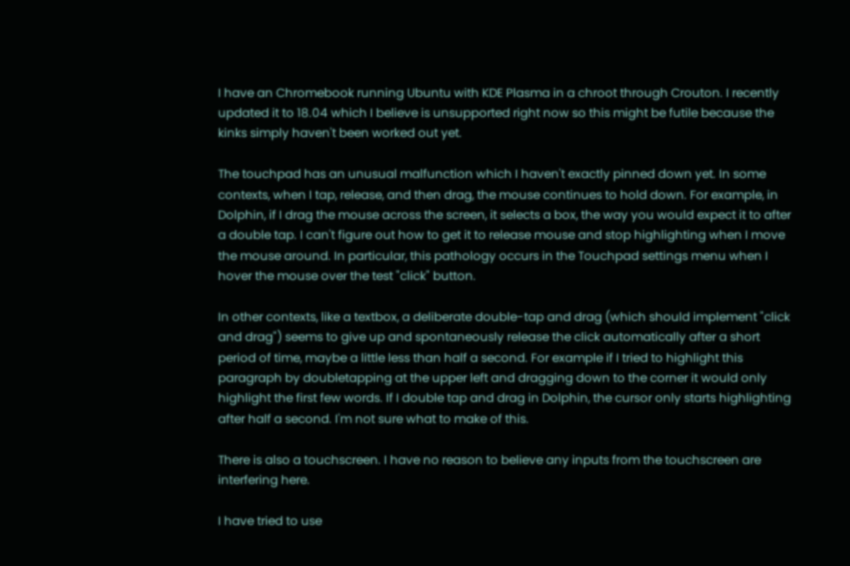I have an Chromebook running Ubuntu with KDE Plasma in a chroot through Crouton. I recently updated it to 18.04 which I believe is unsupported right now so this might be futile because the kinks simply haven't been worked out yet.

The touchpad has an unusual malfunction which I haven't exactly pinned down yet. In some contexts, when I tap, release, and then drag, the mouse continues to hold down. For example, in Dolphin, if I drag the mouse across the screen, it selects a box, the way you would expect it to after a double tap. I can't figure out how to get it to release mouse and stop highlighting when I move the mouse around. In particular, this pathology occurs in the Touchpad settings menu when I hover the mouse over the test "click" button.

In other contexts, like a textbox, a deliberate double-tap and drag (which should implement "click and drag") seems to give up and spontaneously release the click automatically after a short period of time, maybe a little less than half a second. For example if I tried to highlight this paragraph by doubletapping at the upper left and dragging down to the corner it would only highlight the first few words. If I double tap and drag in Dolphin, the cursor only starts highlighting after half a second. I'm not sure what to make of this.

There is also a touchscreen. I have no reason to believe any inputs from the touchscreen are interfering here.

I have tried to use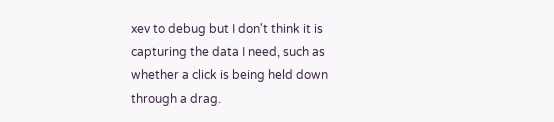xev to debug but I don't think it is capturing the data I need, such as whether a click is being held down through a drag.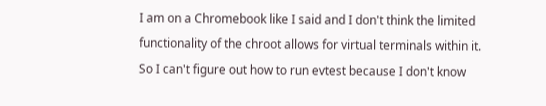I am on a Chromebook like I said and I don't think the limited functionality of the chroot allows for virtual terminals within it. So I can't figure out how to run evtest because I don't know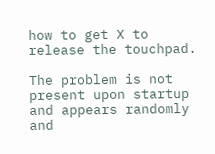how to get X to release the touchpad.

The problem is not present upon startup and appears randomly and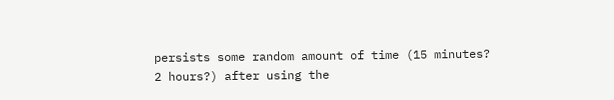persists some random amount of time (15 minutes? 2 hours?) after using the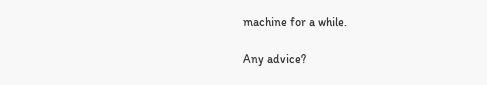machine for a while.

Any advice?